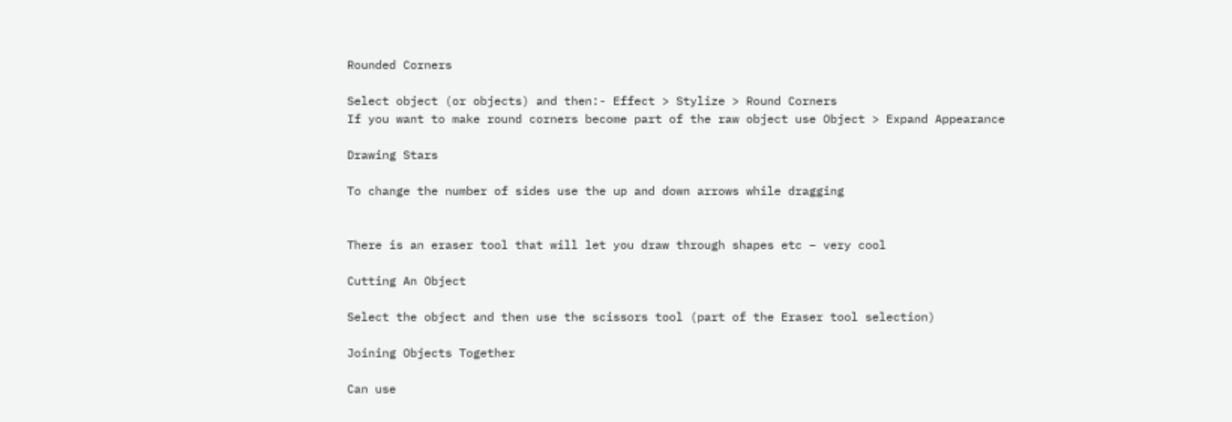Rounded Corners

Select object (or objects) and then:- Effect > Stylize > Round Corners
If you want to make round corners become part of the raw object use Object > Expand Appearance

Drawing Stars

To change the number of sides use the up and down arrows while dragging


There is an eraser tool that will let you draw through shapes etc – very cool

Cutting An Object

Select the object and then use the scissors tool (part of the Eraser tool selection)

Joining Objects Together

Can use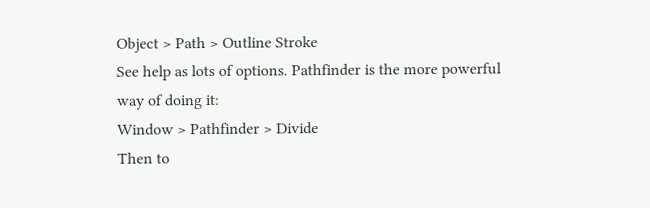Object > Path > Outline Stroke
See help as lots of options. Pathfinder is the more powerful way of doing it:
Window > Pathfinder > Divide
Then to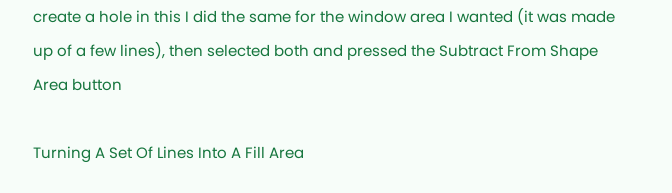create a hole in this I did the same for the window area I wanted (it was made up of a few lines), then selected both and pressed the Subtract From Shape Area button

Turning A Set Of Lines Into A Fill Area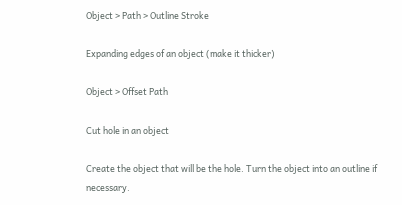Object > Path > Outline Stroke

Expanding edges of an object (make it thicker)

Object > Offset Path

Cut hole in an object

Create the object that will be the hole. Turn the object into an outline if necessary.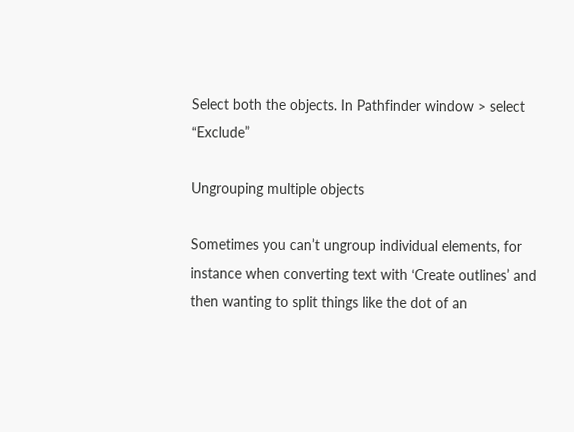Select both the objects. In Pathfinder window > select “Exclude”

Ungrouping multiple objects

Sometimes you can’t ungroup individual elements, for instance when converting text with ‘Create outlines’ and then wanting to split things like the dot of an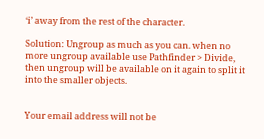‘i’ away from the rest of the character.

Solution: Ungroup as much as you can. when no more ungroup available use Pathfinder > Divide, then ungroup will be available on it again to split it into the smaller objects.


Your email address will not be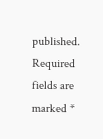published. Required fields are marked *